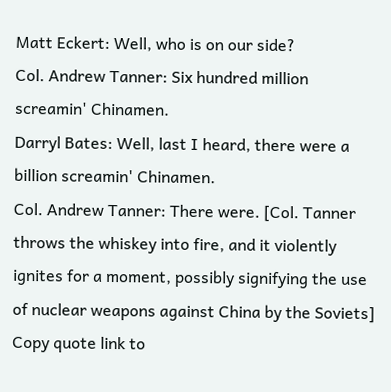Matt Eckert: Well, who is on our side?
Col. Andrew Tanner: Six hundred million screamin' Chinamen.
Darryl Bates: Well, last I heard, there were a billion screamin' Chinamen.
Col. Andrew Tanner: There were. [Col. Tanner throws the whiskey into fire, and it violently ignites for a moment, possibly signifying the use of nuclear weapons against China by the Soviets]
Copy quote link to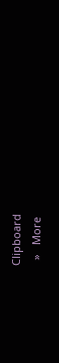Clipboard
  »   More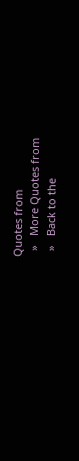Quotes from
  »   More Quotes from
  »   Back to the